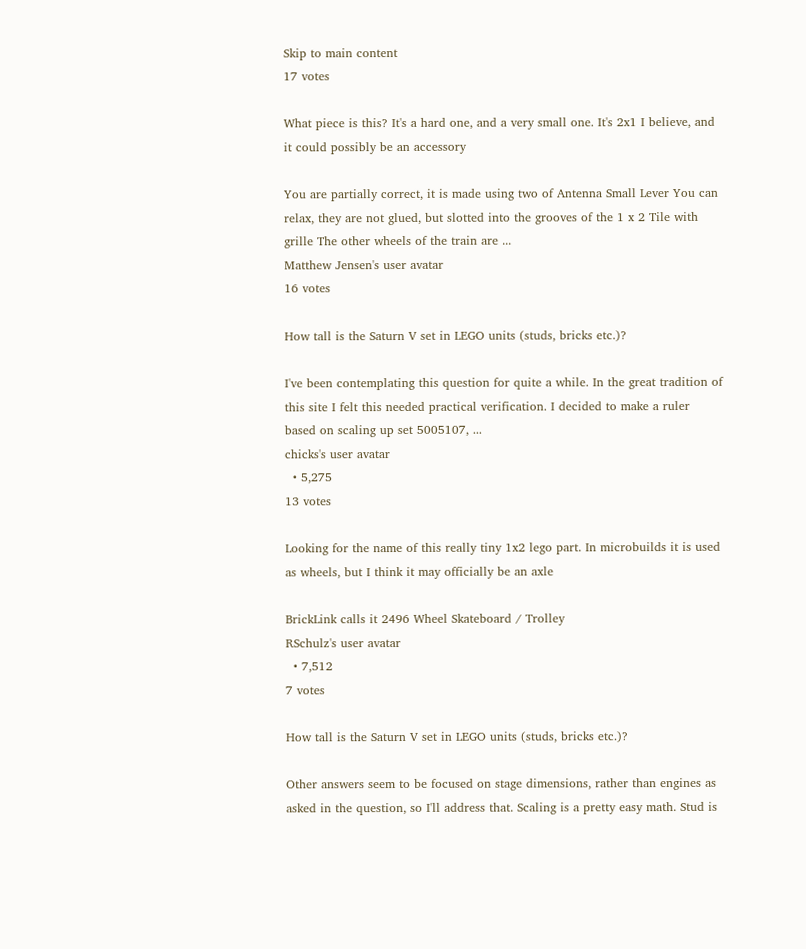Skip to main content
17 votes

What piece is this? It's a hard one, and a very small one. It's 2x1 I believe, and it could possibly be an accessory

You are partially correct, it is made using two of Antenna Small Lever You can relax, they are not glued, but slotted into the grooves of the 1 x 2 Tile with grille The other wheels of the train are ...
Matthew Jensen's user avatar
16 votes

How tall is the Saturn V set in LEGO units (studs, bricks etc.)?

I've been contemplating this question for quite a while. In the great tradition of this site I felt this needed practical verification. I decided to make a ruler based on scaling up set 5005107, ...
chicks's user avatar
  • 5,275
13 votes

Looking for the name of this really tiny 1x2 lego part. In microbuilds it is used as wheels, but I think it may officially be an axle

BrickLink calls it 2496 Wheel Skateboard / Trolley
RSchulz's user avatar
  • 7,512
7 votes

How tall is the Saturn V set in LEGO units (studs, bricks etc.)?

Other answers seem to be focused on stage dimensions, rather than engines as asked in the question, so I'll address that. Scaling is a pretty easy math. Stud is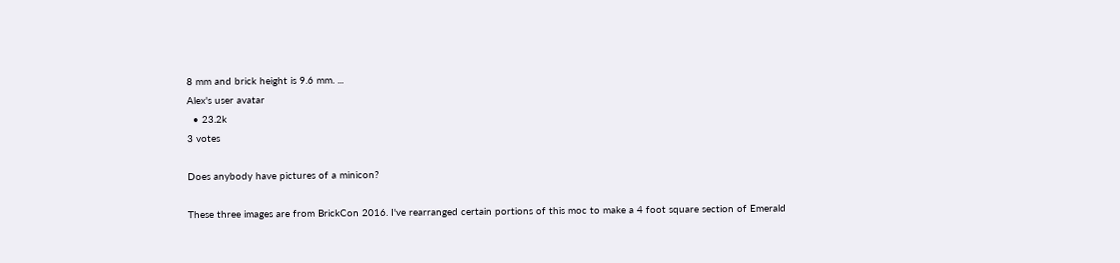8 mm and brick height is 9.6 mm. ...
Alex's user avatar
  • 23.2k
3 votes

Does anybody have pictures of a minicon?

These three images are from BrickCon 2016. I've rearranged certain portions of this moc to make a 4 foot square section of Emerald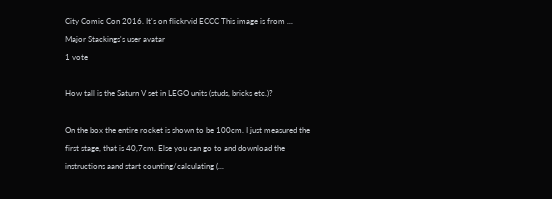City Comic Con 2016. It's on flickrvid ECCC This image is from ...
Major Stackings's user avatar
1 vote

How tall is the Saturn V set in LEGO units (studs, bricks etc.)?

On the box the entire rocket is shown to be 100cm. I just measured the first stage, that is 40,7cm. Else you can go to and download the instructions aand start counting/calculating (...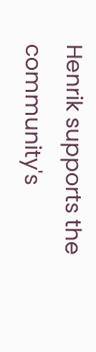Henrik supports the community's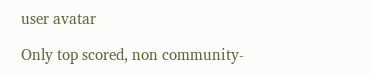user avatar

Only top scored, non community-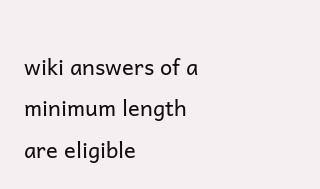wiki answers of a minimum length are eligible